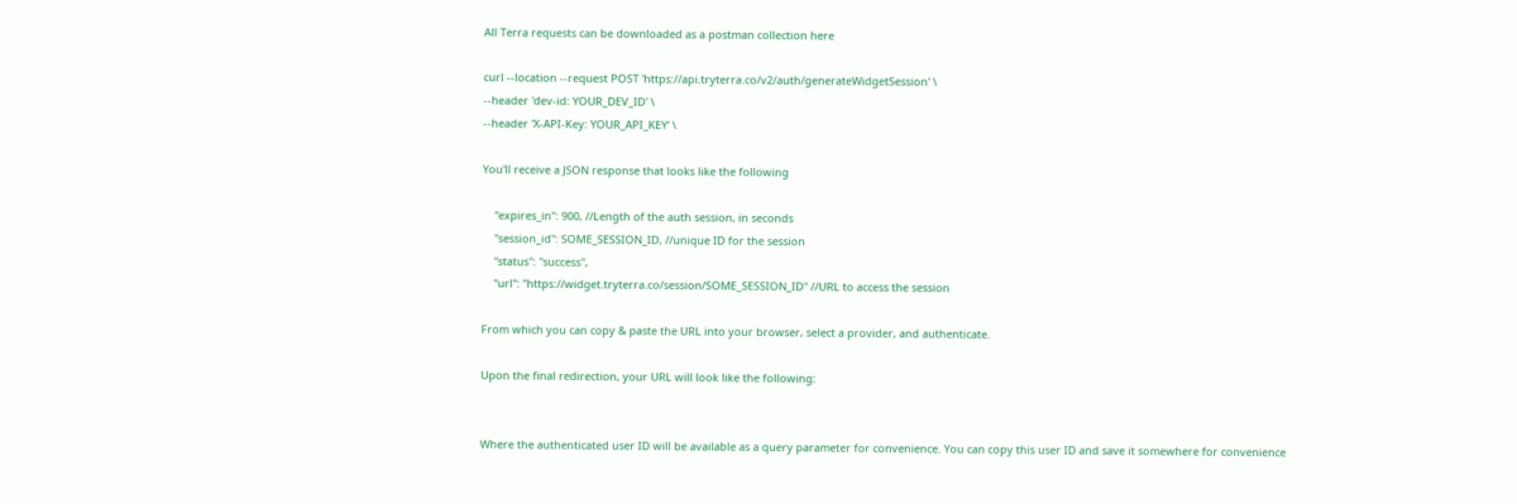All Terra requests can be downloaded as a postman collection here

curl --location --request POST 'https://api.tryterra.co/v2/auth/generateWidgetSession' \
--header 'dev-id: YOUR_DEV_ID' \
--header 'X-API-Key: YOUR_API_KEY' \

You'll receive a JSON response that looks like the following

    "expires_in": 900, //Length of the auth session, in seconds
    "session_id": SOME_SESSION_ID, //unique ID for the session
    "status": "success",
    "url": "https://widget.tryterra.co/session/SOME_SESSION_ID" //URL to access the session

From which you can copy & paste the URL into your browser, select a provider, and authenticate.

Upon the final redirection, your URL will look like the following:


Where the authenticated user ID will be available as a query parameter for convenience. You can copy this user ID and save it somewhere for convenience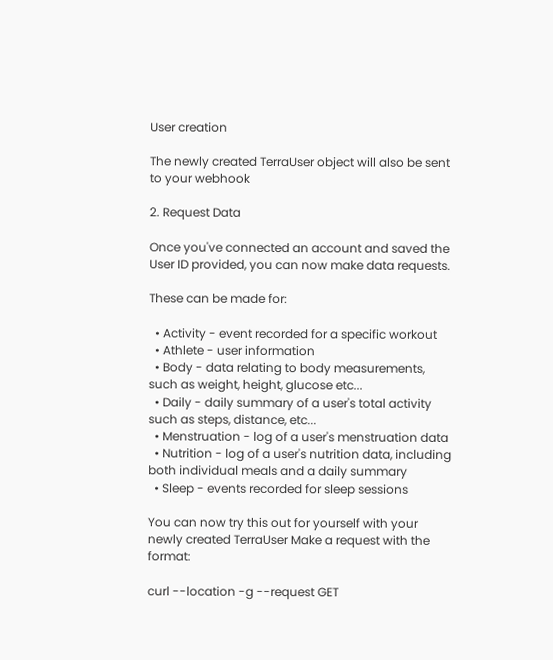User creation

The newly created TerraUser object will also be sent to your webhook

2. Request Data

Once you've connected an account and saved the User ID provided, you can now make data requests.

These can be made for:

  • Activity - event recorded for a specific workout
  • Athlete - user information
  • Body - data relating to body measurements, such as weight, height, glucose etc...
  • Daily - daily summary of a user's total activity such as steps, distance, etc...
  • Menstruation - log of a user's menstruation data
  • Nutrition - log of a user's nutrition data, including both individual meals and a daily summary
  • Sleep - events recorded for sleep sessions

You can now try this out for yourself with your newly created TerraUser Make a request with the format:

curl --location -g --request GET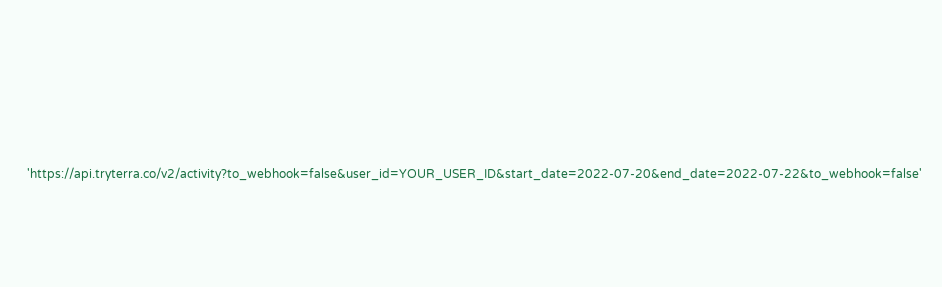'https://api.tryterra.co/v2/activity?to_webhook=false&user_id=YOUR_USER_ID&start_date=2022-07-20&end_date=2022-07-22&to_webhook=false'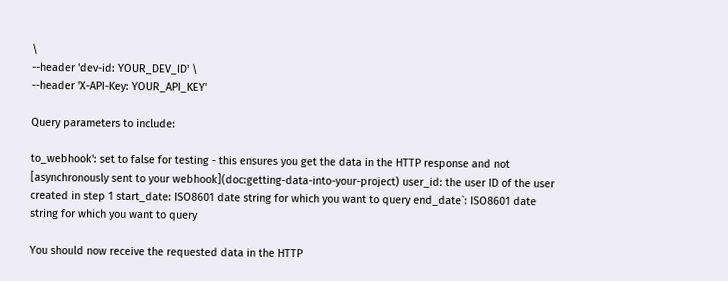\
--header 'dev-id: YOUR_DEV_ID' \
--header 'X-API-Key: YOUR_API_KEY'

Query parameters to include:

to_webhook': set to false for testing - this ensures you get the data in the HTTP response and not [asynchronously sent to your webhook](doc:getting-data-into-your-project) user_id: the user ID of the user created in step 1 start_date: ISO8601 date string for which you want to query end_date`: ISO8601 date string for which you want to query

You should now receive the requested data in the HTTP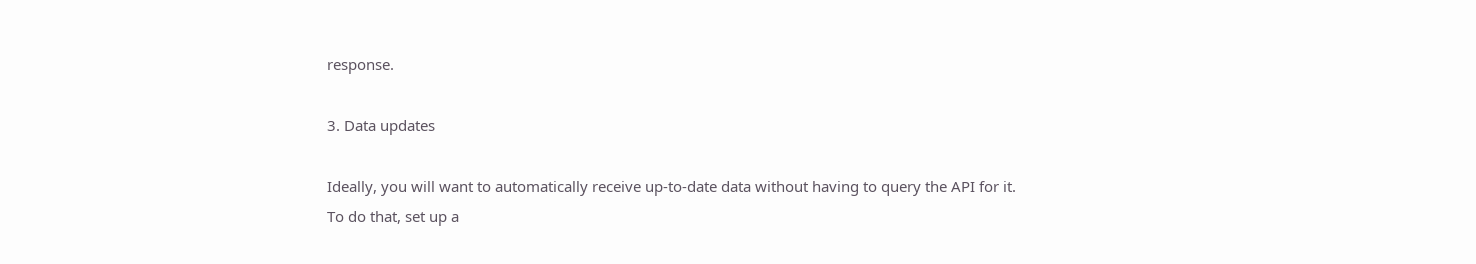response.

3. Data updates

Ideally, you will want to automatically receive up-to-date data without having to query the API for it.
To do that, set up a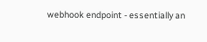webhook endpoint - essentially an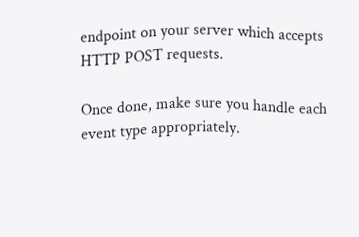endpoint on your server which accepts HTTP POST requests.

Once done, make sure you handle each event type appropriately.